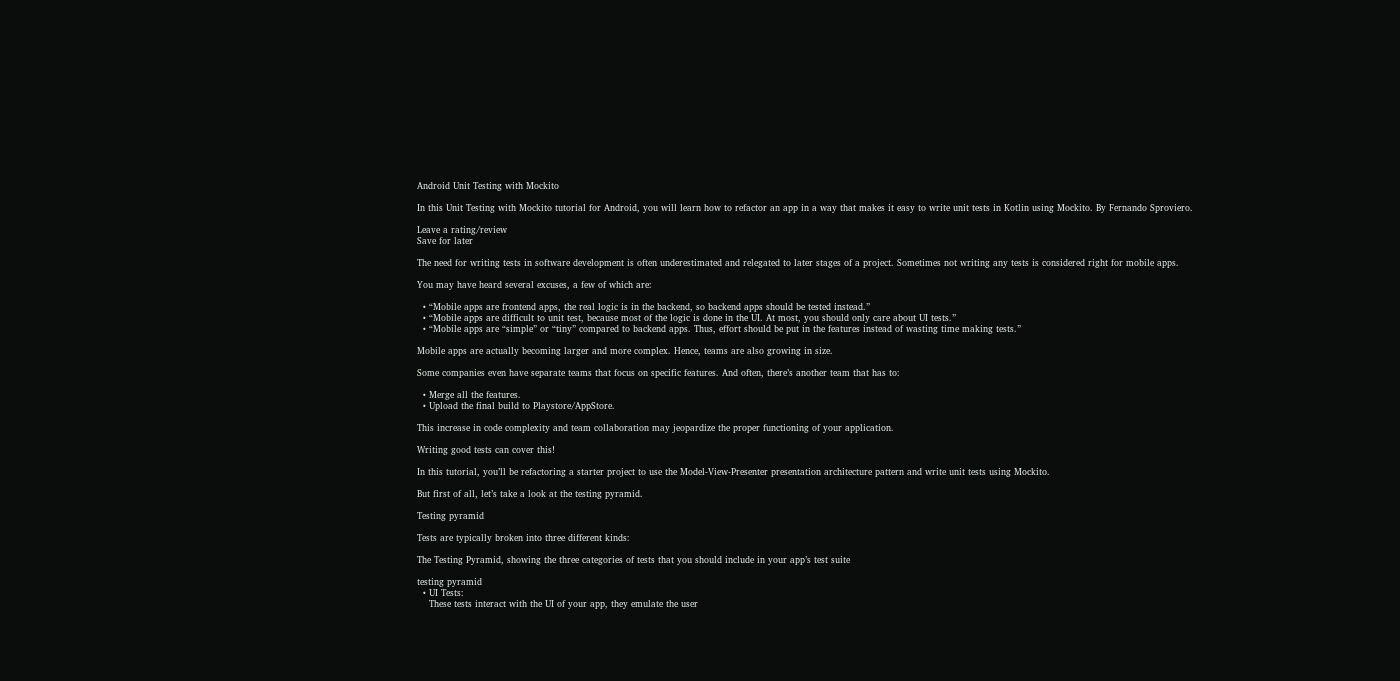Android Unit Testing with Mockito

In this Unit Testing with Mockito tutorial for Android, you will learn how to refactor an app in a way that makes it easy to write unit tests in Kotlin using Mockito. By Fernando Sproviero.

Leave a rating/review
Save for later

The need for writing tests in software development is often underestimated and relegated to later stages of a project. Sometimes not writing any tests is considered right for mobile apps.

You may have heard several excuses, a few of which are:

  • “Mobile apps are frontend apps, the real logic is in the backend, so backend apps should be tested instead.”
  • “Mobile apps are difficult to unit test, because most of the logic is done in the UI. At most, you should only care about UI tests.”
  • “Mobile apps are “simple” or “tiny” compared to backend apps. Thus, effort should be put in the features instead of wasting time making tests.”

Mobile apps are actually becoming larger and more complex. Hence, teams are also growing in size.

Some companies even have separate teams that focus on specific features. And often, there’s another team that has to:

  • Merge all the features.
  • Upload the final build to Playstore/AppStore.

This increase in code complexity and team collaboration may jeopardize the proper functioning of your application.

Writing good tests can cover this!

In this tutorial, you’ll be refactoring a starter project to use the Model-View-Presenter presentation architecture pattern and write unit tests using Mockito.

But first of all, let’s take a look at the testing pyramid.

Testing pyramid

Tests are typically broken into three different kinds:

The Testing Pyramid, showing the three categories of tests that you should include in your app’s test suite

testing pyramid
  • UI Tests:
    These tests interact with the UI of your app, they emulate the user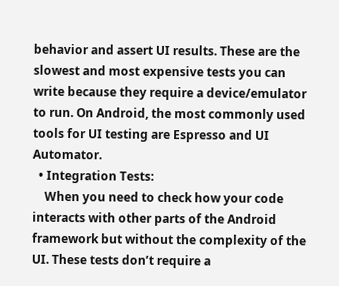behavior and assert UI results. These are the slowest and most expensive tests you can write because they require a device/emulator to run. On Android, the most commonly used tools for UI testing are Espresso and UI Automator.
  • Integration Tests:
    When you need to check how your code interacts with other parts of the Android framework but without the complexity of the UI. These tests don’t require a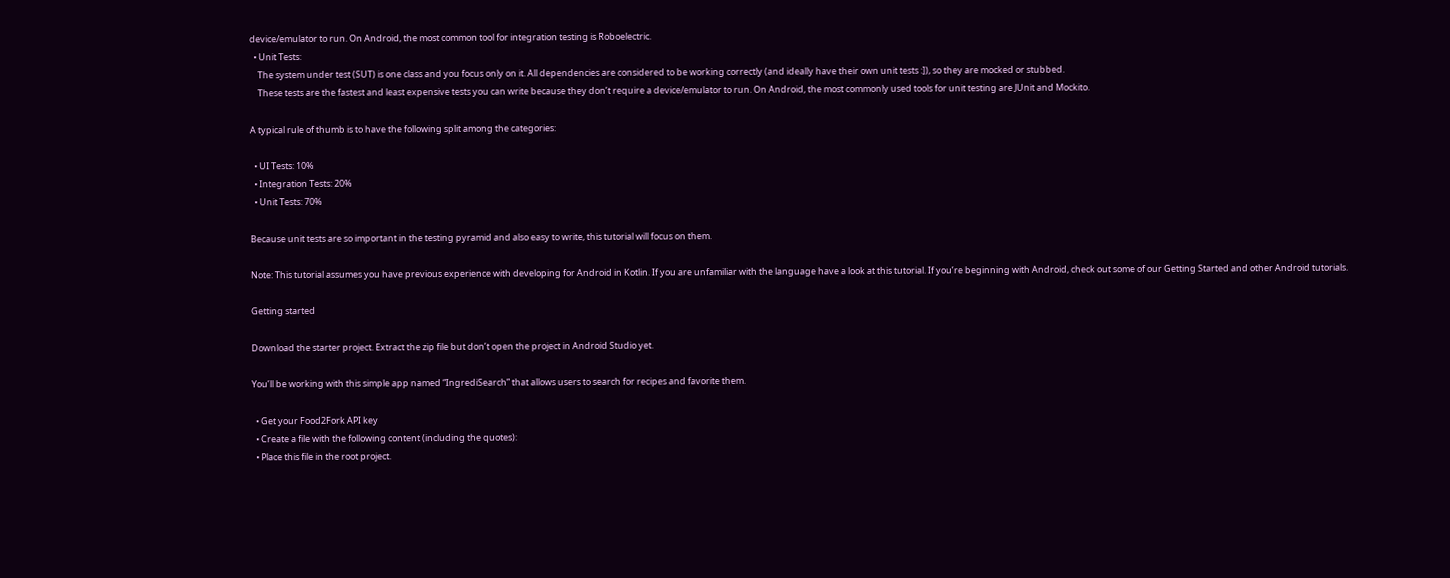device/emulator to run. On Android, the most common tool for integration testing is Roboelectric.
  • Unit Tests:
    The system under test (SUT) is one class and you focus only on it. All dependencies are considered to be working correctly (and ideally have their own unit tests :]), so they are mocked or stubbed.
    These tests are the fastest and least expensive tests you can write because they don’t require a device/emulator to run. On Android, the most commonly used tools for unit testing are JUnit and Mockito.

A typical rule of thumb is to have the following split among the categories:

  • UI Tests: 10%
  • Integration Tests: 20%
  • Unit Tests: 70%

Because unit tests are so important in the testing pyramid and also easy to write, this tutorial will focus on them.

Note: This tutorial assumes you have previous experience with developing for Android in Kotlin. If you are unfamiliar with the language have a look at this tutorial. If you’re beginning with Android, check out some of our Getting Started and other Android tutorials.

Getting started

Download the starter project. Extract the zip file but don’t open the project in Android Studio yet.

You’ll be working with this simple app named “IngrediSearch” that allows users to search for recipes and favorite them.

  • Get your Food2Fork API key
  • Create a file with the following content (including the quotes):
  • Place this file in the root project.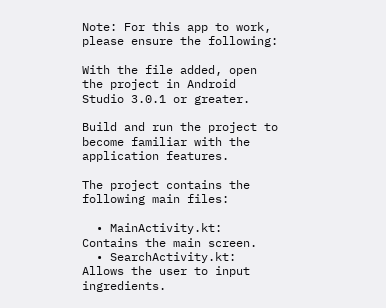Note: For this app to work, please ensure the following:

With the file added, open the project in Android Studio 3.0.1 or greater.

Build and run the project to become familiar with the application features.

The project contains the following main files:

  • MainActivity.kt: Contains the main screen.
  • SearchActivity.kt: Allows the user to input ingredients.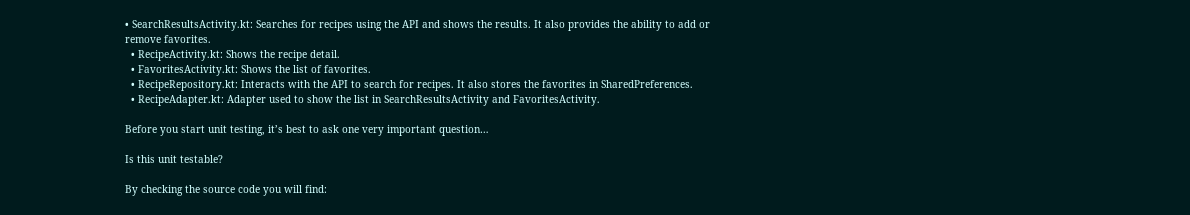• SearchResultsActivity.kt: Searches for recipes using the API and shows the results. It also provides the ability to add or remove favorites.
  • RecipeActivity.kt: Shows the recipe detail.
  • FavoritesActivity.kt: Shows the list of favorites.
  • RecipeRepository.kt: Interacts with the API to search for recipes. It also stores the favorites in SharedPreferences.
  • RecipeAdapter.kt: Adapter used to show the list in SearchResultsActivity and FavoritesActivity.

Before you start unit testing, it’s best to ask one very important question…

Is this unit testable?

By checking the source code you will find: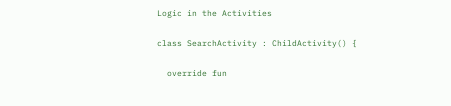Logic in the Activities

class SearchActivity : ChildActivity() {

  override fun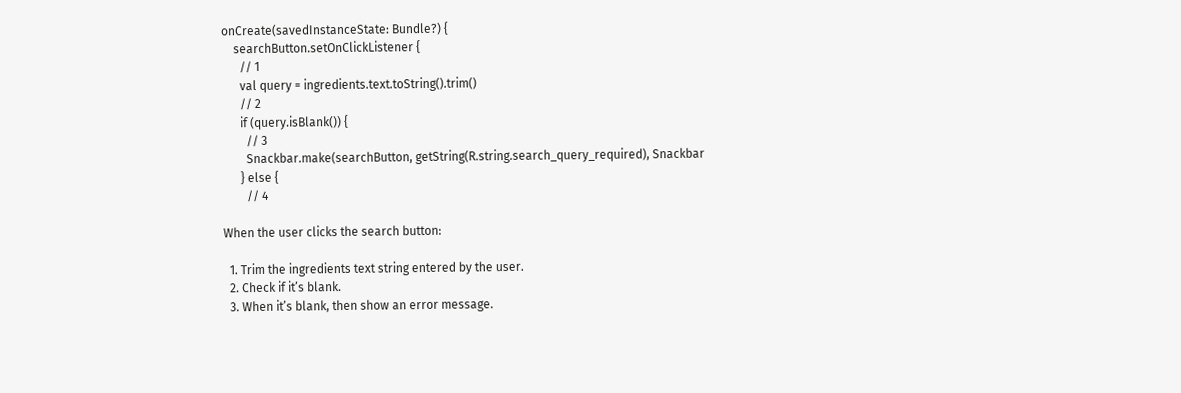onCreate(savedInstanceState: Bundle?) {
    searchButton.setOnClickListener {
      // 1
      val query = ingredients.text.toString().trim()
      // 2
      if (query.isBlank()) {
        // 3
        Snackbar.make(searchButton, getString(R.string.search_query_required), Snackbar
      } else {
        // 4

When the user clicks the search button:

  1. Trim the ingredients text string entered by the user.
  2. Check if it’s blank.
  3. When it’s blank, then show an error message.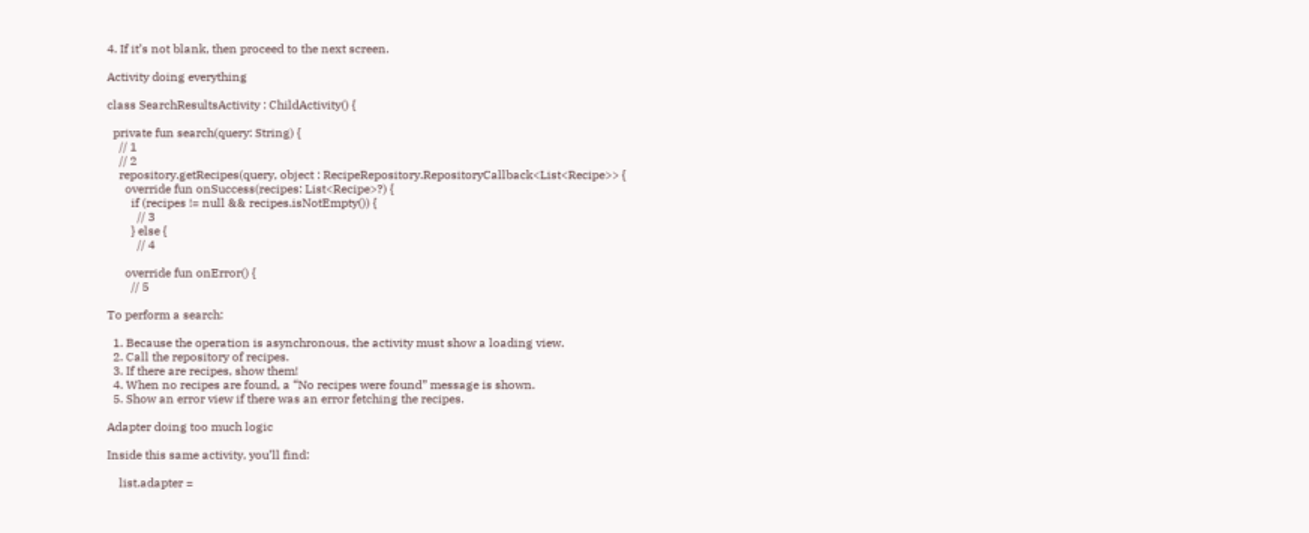4. If it’s not blank, then proceed to the next screen.

Activity doing everything

class SearchResultsActivity : ChildActivity() {

  private fun search(query: String) {
    // 1
    // 2
    repository.getRecipes(query, object : RecipeRepository.RepositoryCallback<List<Recipe>> {
      override fun onSuccess(recipes: List<Recipe>?) {
        if (recipes != null && recipes.isNotEmpty()) {
          // 3
        } else {
          // 4

      override fun onError() {
        // 5

To perform a search:

  1. Because the operation is asynchronous, the activity must show a loading view.
  2. Call the repository of recipes.
  3. If there are recipes, show them!
  4. When no recipes are found, a “No recipes were found” message is shown.
  5. Show an error view if there was an error fetching the recipes.

Adapter doing too much logic

Inside this same activity, you’ll find:

    list.adapter =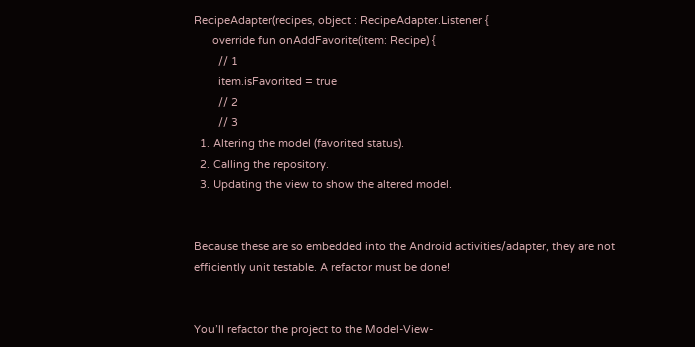RecipeAdapter(recipes, object : RecipeAdapter.Listener {
      override fun onAddFavorite(item: Recipe) {
        // 1
        item.isFavorited = true
        // 2
        // 3
  1. Altering the model (favorited status).
  2. Calling the repository.
  3. Updating the view to show the altered model.


Because these are so embedded into the Android activities/adapter, they are not efficiently unit testable. A refactor must be done!


You’ll refactor the project to the Model-View-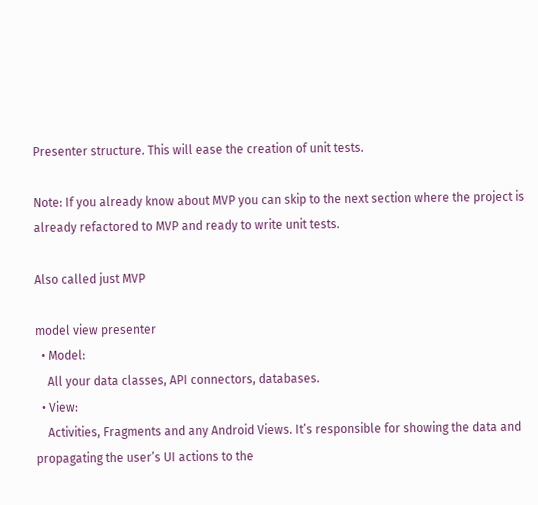Presenter structure. This will ease the creation of unit tests.

Note: If you already know about MVP you can skip to the next section where the project is already refactored to MVP and ready to write unit tests.

Also called just MVP

model view presenter
  • Model:
    All your data classes, API connectors, databases.
  • View:
    Activities, Fragments and any Android Views. It’s responsible for showing the data and propagating the user’s UI actions to the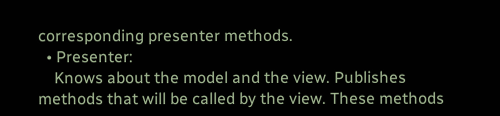corresponding presenter methods.
  • Presenter:
    Knows about the model and the view. Publishes methods that will be called by the view. These methods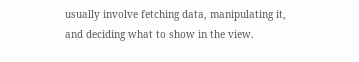usually involve fetching data, manipulating it, and deciding what to show in the view.